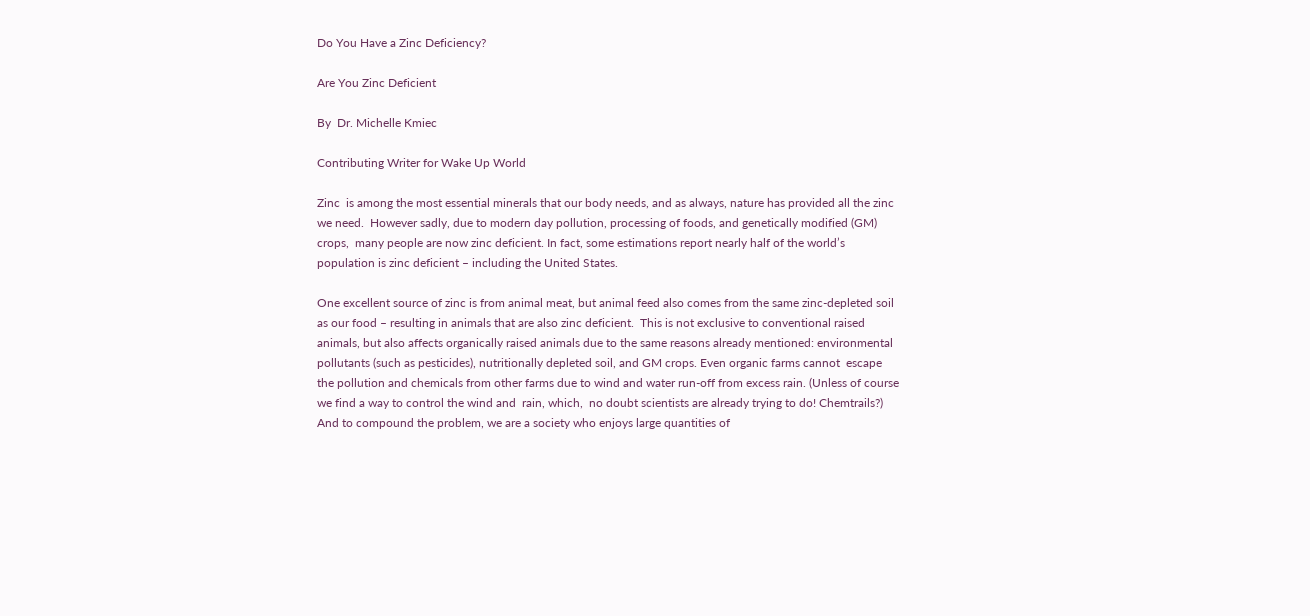Do You Have a Zinc Deficiency?

Are You Zinc Deficient

By  Dr. Michelle Kmiec

Contributing Writer for Wake Up World

Zinc  is among the most essential minerals that our body needs, and as always, nature has provided all the zinc we need.  However sadly, due to modern day pollution, processing of foods, and genetically modified (GM) crops,  many people are now zinc deficient. In fact, some estimations report nearly half of the world’s population is zinc deficient – including the United States.

One excellent source of zinc is from animal meat, but animal feed also comes from the same zinc-depleted soil as our food – resulting in animals that are also zinc deficient.  This is not exclusive to conventional raised animals, but also affects organically raised animals due to the same reasons already mentioned: environmental pollutants (such as pesticides), nutritionally depleted soil, and GM crops. Even organic farms cannot  escape  the pollution and chemicals from other farms due to wind and water run-off from excess rain. (Unless of course we find a way to control the wind and  rain, which,  no doubt scientists are already trying to do! Chemtrails?)  And to compound the problem, we are a society who enjoys large quantities of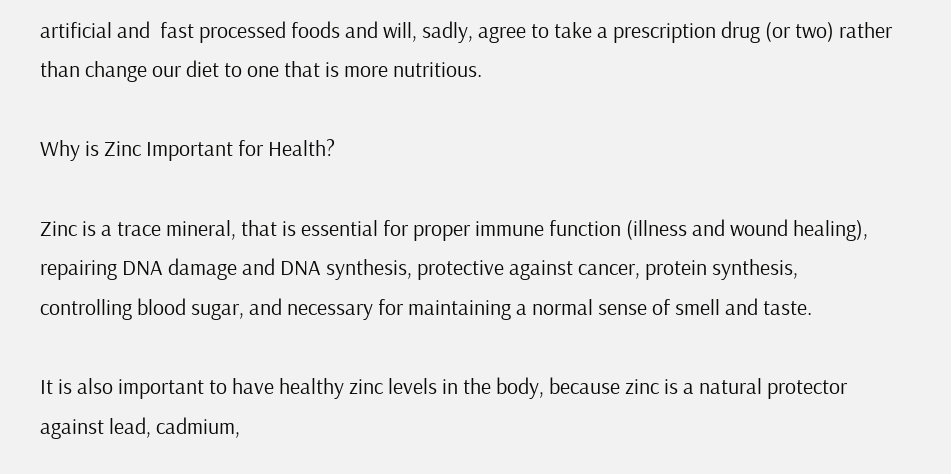artificial and  fast processed foods and will, sadly, agree to take a prescription drug (or two) rather than change our diet to one that is more nutritious.

Why is Zinc Important for Health?

Zinc is a trace mineral, that is essential for proper immune function (illness and wound healing), repairing DNA damage and DNA synthesis, protective against cancer, protein synthesis, controlling blood sugar, and necessary for maintaining a normal sense of smell and taste.

It is also important to have healthy zinc levels in the body, because zinc is a natural protector against lead, cadmium,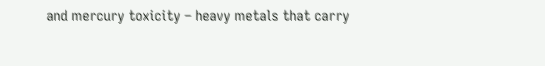and mercury toxicity – heavy metals that carry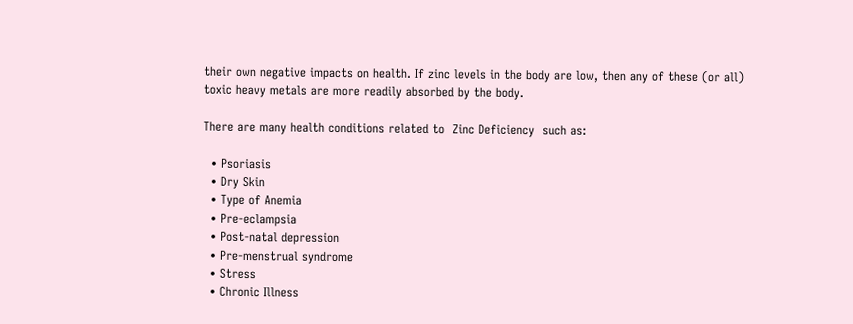their own negative impacts on health. If zinc levels in the body are low, then any of these (or all) toxic heavy metals are more readily absorbed by the body.

There are many health conditions related to  Zinc Deficiency  such as:

  • Psoriasis
  • Dry Skin
  • Type of Anemia
  • Pre-eclampsia
  • Post-natal depression
  • Pre-menstrual syndrome
  • Stress
  • Chronic Illness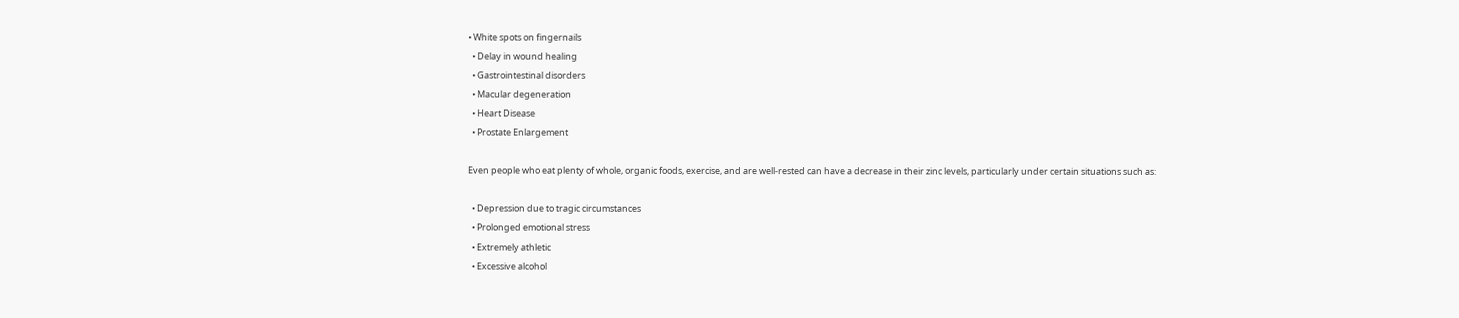• White spots on fingernails
  • Delay in wound healing
  • Gastrointestinal disorders
  • Macular degeneration
  • Heart Disease
  • Prostate Enlargement

Even people who eat plenty of whole, organic foods, exercise, and are well-rested can have a decrease in their zinc levels, particularly under certain situations such as:

  • Depression due to tragic circumstances
  • Prolonged emotional stress
  • Extremely athletic
  • Excessive alcohol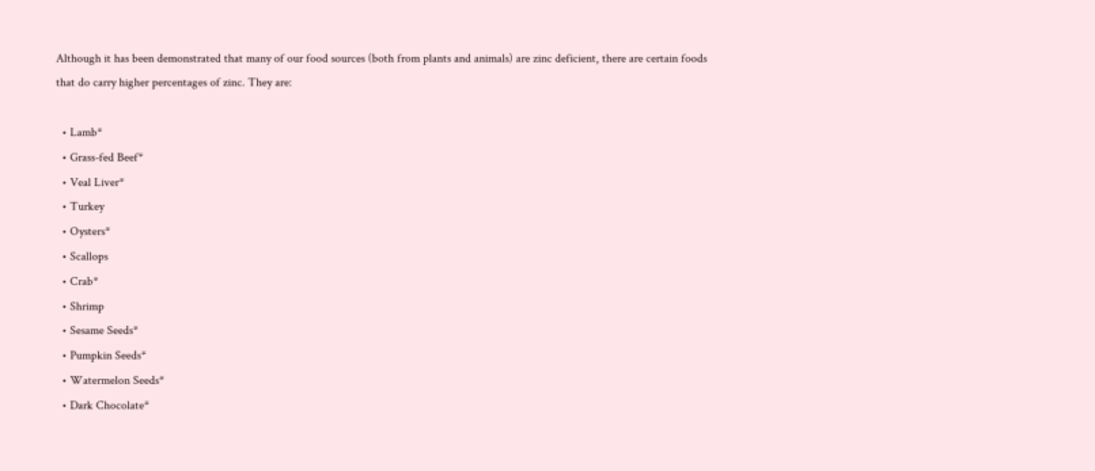Although it has been demonstrated that many of our food sources (both from plants and animals) are zinc deficient, there are certain foods that do carry higher percentages of zinc. They are:

  • Lamb*
  • Grass-fed Beef*
  • Veal Liver*
  • Turkey
  • Oysters*
  • Scallops
  • Crab*
  • Shrimp
  • Sesame Seeds*
  • Pumpkin Seeds*
  • Watermelon Seeds*
  • Dark Chocolate*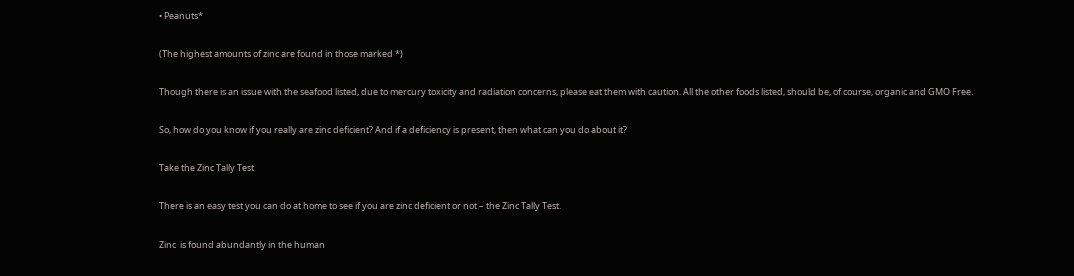• Peanuts*

(The highest amounts of zinc are found in those marked *)

Though there is an issue with the seafood listed, due to mercury toxicity and radiation concerns, please eat them with caution. All the other foods listed, should be, of course, organic and GMO Free.

So, how do you know if you really are zinc deficient? And if a deficiency is present, then what can you do about it?

Take the Zinc Tally Test

There is an easy test you can do at home to see if you are zinc deficient or not – the Zinc Tally Test.

Zinc  is found abundantly in the human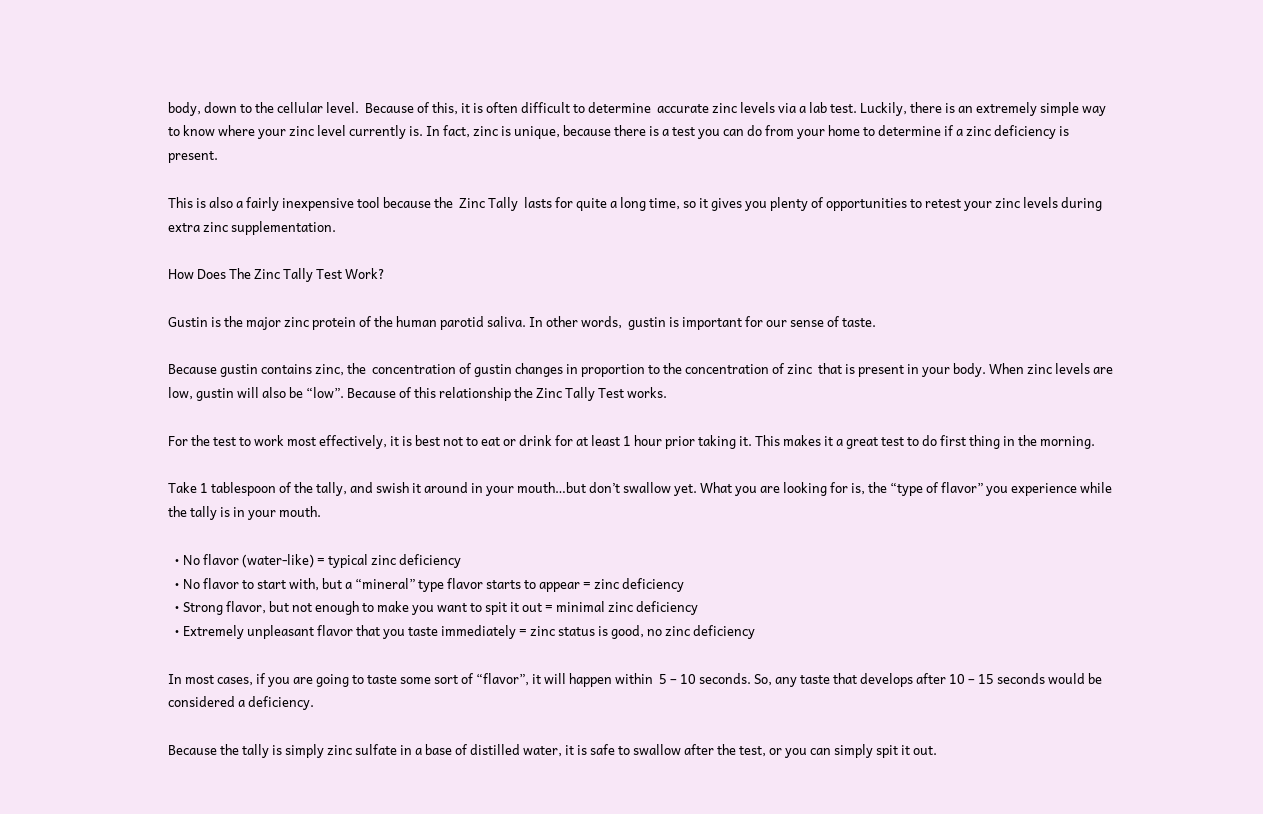body, down to the cellular level.  Because of this, it is often difficult to determine  accurate zinc levels via a lab test. Luckily, there is an extremely simple way to know where your zinc level currently is. In fact, zinc is unique, because there is a test you can do from your home to determine if a zinc deficiency is present.

This is also a fairly inexpensive tool because the  Zinc Tally  lasts for quite a long time, so it gives you plenty of opportunities to retest your zinc levels during extra zinc supplementation.

How Does The Zinc Tally Test Work?

Gustin is the major zinc protein of the human parotid saliva. In other words,  gustin is important for our sense of taste.

Because gustin contains zinc, the  concentration of gustin changes in proportion to the concentration of zinc  that is present in your body. When zinc levels are low, gustin will also be “low”. Because of this relationship the Zinc Tally Test works.

For the test to work most effectively, it is best not to eat or drink for at least 1 hour prior taking it. This makes it a great test to do first thing in the morning.

Take 1 tablespoon of the tally, and swish it around in your mouth…but don’t swallow yet. What you are looking for is, the “type of flavor” you experience while the tally is in your mouth.

  • No flavor (water-like) = typical zinc deficiency
  • No flavor to start with, but a “mineral” type flavor starts to appear = zinc deficiency
  • Strong flavor, but not enough to make you want to spit it out = minimal zinc deficiency
  • Extremely unpleasant flavor that you taste immediately = zinc status is good, no zinc deficiency

In most cases, if you are going to taste some sort of “flavor”, it will happen within  5 – 10 seconds. So, any taste that develops after 10 – 15 seconds would be considered a deficiency.

Because the tally is simply zinc sulfate in a base of distilled water, it is safe to swallow after the test, or you can simply spit it out.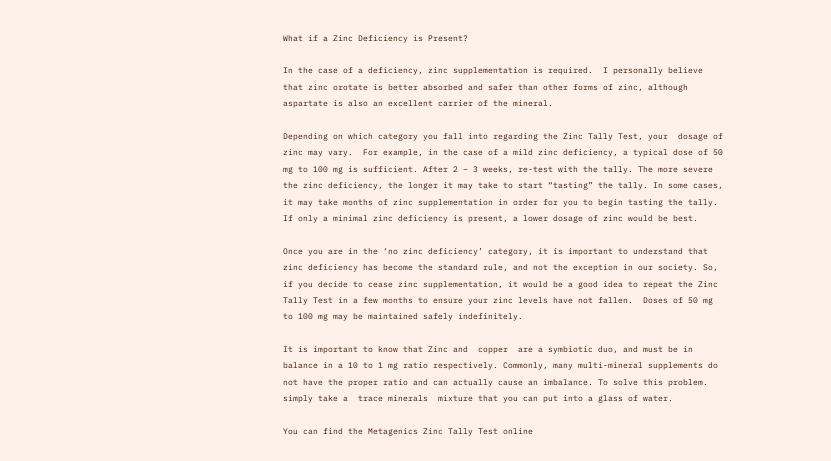What if a Zinc Deficiency is Present?

In the case of a deficiency, zinc supplementation is required.  I personally believe that zinc orotate is better absorbed and safer than other forms of zinc, although aspartate is also an excellent carrier of the mineral.

Depending on which category you fall into regarding the Zinc Tally Test, your  dosage of zinc may vary.  For example, in the case of a mild zinc deficiency, a typical dose of 50 mg to 100 mg is sufficient. After 2 – 3 weeks, re-test with the tally. The more severe the zinc deficiency, the longer it may take to start “tasting” the tally. In some cases, it may take months of zinc supplementation in order for you to begin tasting the tally.  If only a minimal zinc deficiency is present, a lower dosage of zinc would be best.

Once you are in the ‘no zinc deficiency’ category, it is important to understand that zinc deficiency has become the standard rule, and not the exception in our society. So, if you decide to cease zinc supplementation, it would be a good idea to repeat the Zinc Tally Test in a few months to ensure your zinc levels have not fallen.  Doses of 50 mg to 100 mg may be maintained safely indefinitely.

It is important to know that Zinc and  copper  are a symbiotic duo, and must be in balance in a 10 to 1 mg ratio respectively. Commonly, many multi-mineral supplements do not have the proper ratio and can actually cause an imbalance. To solve this problem. simply take a  trace minerals  mixture that you can put into a glass of water.

You can find the Metagenics Zinc Tally Test online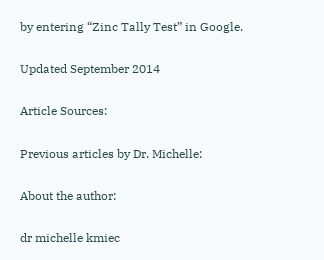by entering “Zinc Tally Test” in Google.

Updated September 2014

Article Sources:

Previous articles by Dr. Michelle:

About the author:

dr michelle kmiec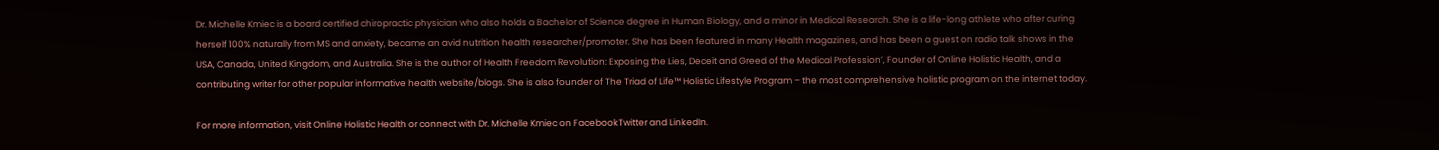Dr. Michelle Kmiec is a board certified chiropractic physician who also holds a Bachelor of Science degree in Human Biology, and a minor in Medical Research. She is a life-long athlete who after curing herself 100% naturally from MS and anxiety, became an avid nutrition health researcher/promoter. She has been featured in many Health magazines, and has been a guest on radio talk shows in the USA, Canada, United Kingdom, and Australia. She is the author of Health Freedom Revolution: Exposing the Lies, Deceit and Greed of the Medical Profession’, Founder of Online Holistic Health, and a contributing writer for other popular informative health website/blogs. She is also founder of The Triad of Life™ Holistic Lifestyle Program – the most comprehensive holistic program on the internet today.

For more information, visit Online Holistic Health or connect with Dr. Michelle Kmiec on FacebookTwitter and LinkedIn.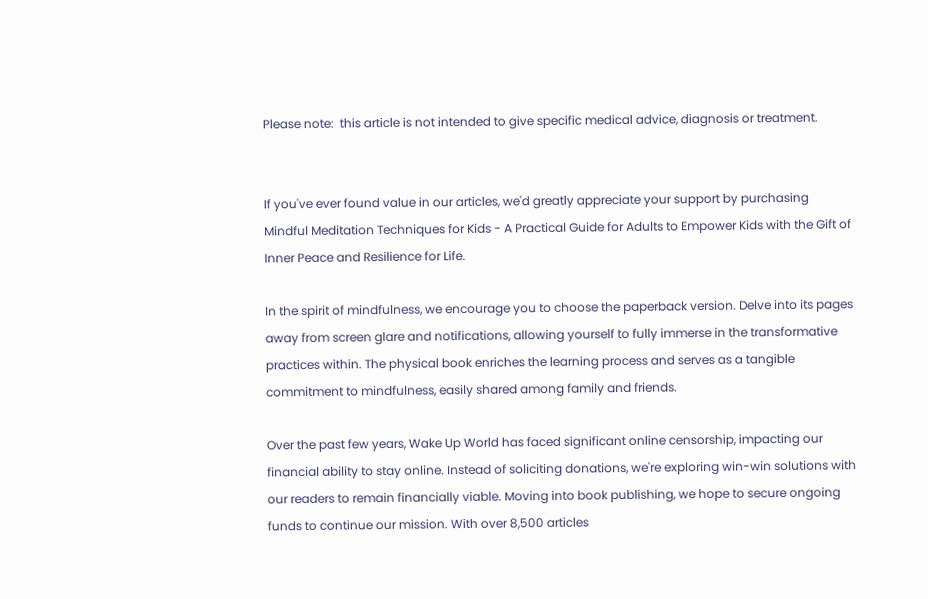Please note:  this article is not intended to give specific medical advice, diagnosis or treatment.


If you've ever found value in our articles, we'd greatly appreciate your support by purchasing Mindful Meditation Techniques for Kids - A Practical Guide for Adults to Empower Kids with the Gift of Inner Peace and Resilience for Life.

In the spirit of mindfulness, we encourage you to choose the paperback version. Delve into its pages away from screen glare and notifications, allowing yourself to fully immerse in the transformative practices within. The physical book enriches the learning process and serves as a tangible commitment to mindfulness, easily shared among family and friends.

Over the past few years, Wake Up World has faced significant online censorship, impacting our financial ability to stay online. Instead of soliciting donations, we're exploring win-win solutions with our readers to remain financially viable. Moving into book publishing, we hope to secure ongoing funds to continue our mission. With over 8,500 articles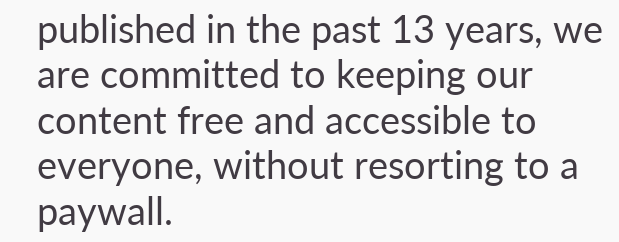published in the past 13 years, we are committed to keeping our content free and accessible to everyone, without resorting to a paywall.